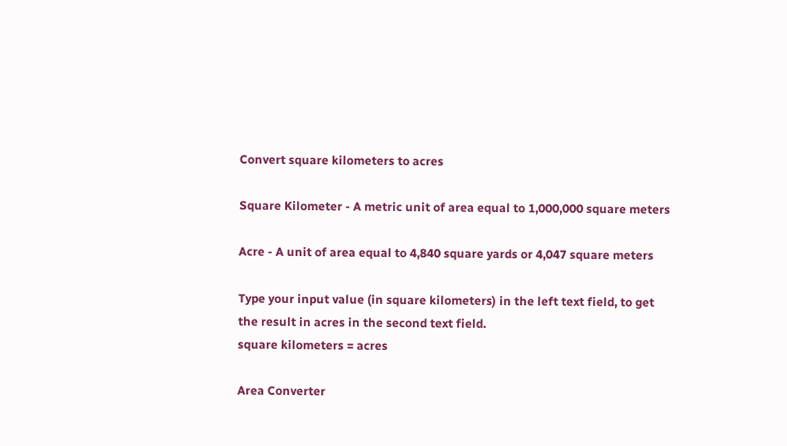Convert square kilometers to acres

Square Kilometer - A metric unit of area equal to 1,000,000 square meters

Acre - A unit of area equal to 4,840 square yards or 4,047 square meters

Type your input value (in square kilometers) in the left text field, to get the result in acres in the second text field.
square kilometers = acres

Area Converter